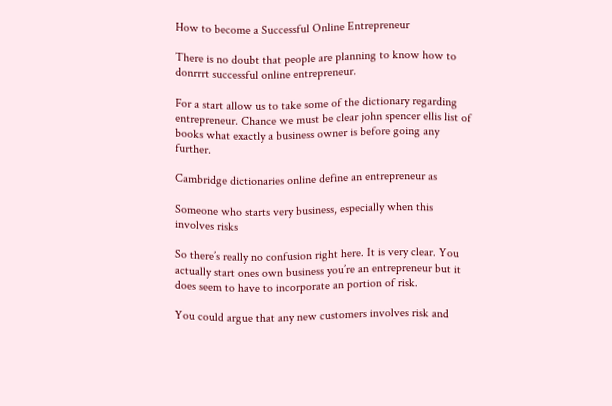How to become a Successful Online Entrepreneur

There is no doubt that people are planning to know how to donrrrt successful online entrepreneur.

For a start allow us to take some of the dictionary regarding entrepreneur. Chance we must be clear john spencer ellis list of books what exactly a business owner is before going any further.

Cambridge dictionaries online define an entrepreneur as

Someone who starts very business, especially when this involves risks

So there’s really no confusion right here. It is very clear. You actually start ones own business you’re an entrepreneur but it does seem to have to incorporate an portion of risk.

You could argue that any new customers involves risk and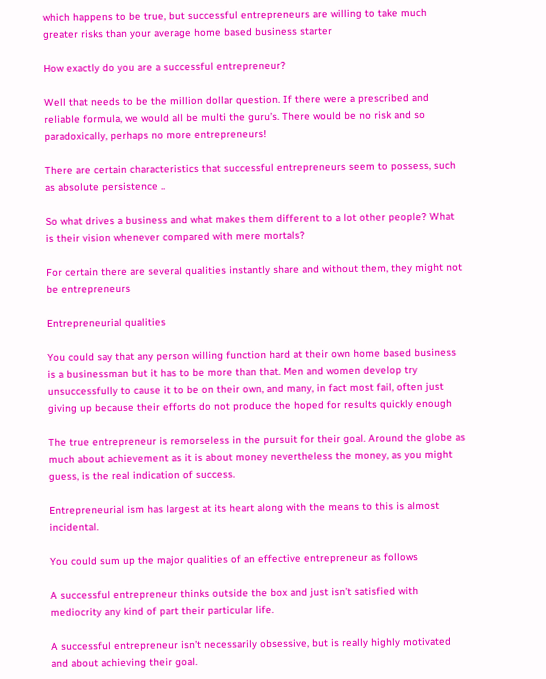which happens to be true, but successful entrepreneurs are willing to take much greater risks than your average home based business starter

How exactly do you are a successful entrepreneur?

Well that needs to be the million dollar question. If there were a prescribed and reliable formula, we would all be multi the guru’s. There would be no risk and so paradoxically, perhaps no more entrepreneurs!

There are certain characteristics that successful entrepreneurs seem to possess, such as absolute persistence ..

So what drives a business and what makes them different to a lot other people? What is their vision whenever compared with mere mortals?

For certain there are several qualities instantly share and without them, they might not be entrepreneurs

Entrepreneurial qualities

You could say that any person willing function hard at their own home based business is a businessman but it has to be more than that. Men and women develop try unsuccessfully to cause it to be on their own, and many, in fact most fail, often just giving up because their efforts do not produce the hoped for results quickly enough

The true entrepreneur is remorseless in the pursuit for their goal. Around the globe as much about achievement as it is about money nevertheless the money, as you might guess, is the real indication of success.

Entrepreneurial ism has largest at its heart along with the means to this is almost incidental.

You could sum up the major qualities of an effective entrepreneur as follows

A successful entrepreneur thinks outside the box and just isn’t satisfied with mediocrity any kind of part their particular life.

A successful entrepreneur isn’t necessarily obsessive, but is really highly motivated and about achieving their goal.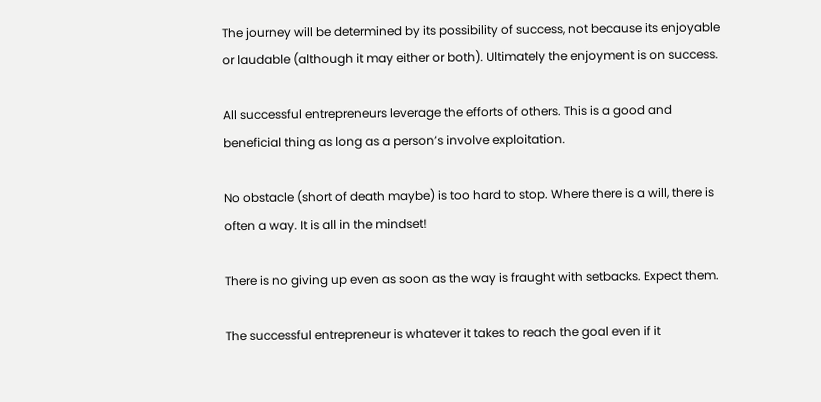The journey will be determined by its possibility of success, not because its enjoyable or laudable (although it may either or both). Ultimately the enjoyment is on success.

All successful entrepreneurs leverage the efforts of others. This is a good and beneficial thing as long as a person’s involve exploitation.

No obstacle (short of death maybe) is too hard to stop. Where there is a will, there is often a way. It is all in the mindset!

There is no giving up even as soon as the way is fraught with setbacks. Expect them.

The successful entrepreneur is whatever it takes to reach the goal even if it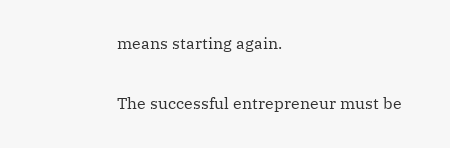means starting again.

The successful entrepreneur must be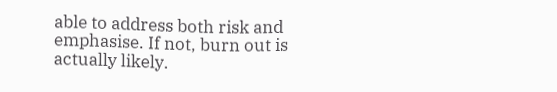able to address both risk and emphasise. If not, burn out is actually likely.